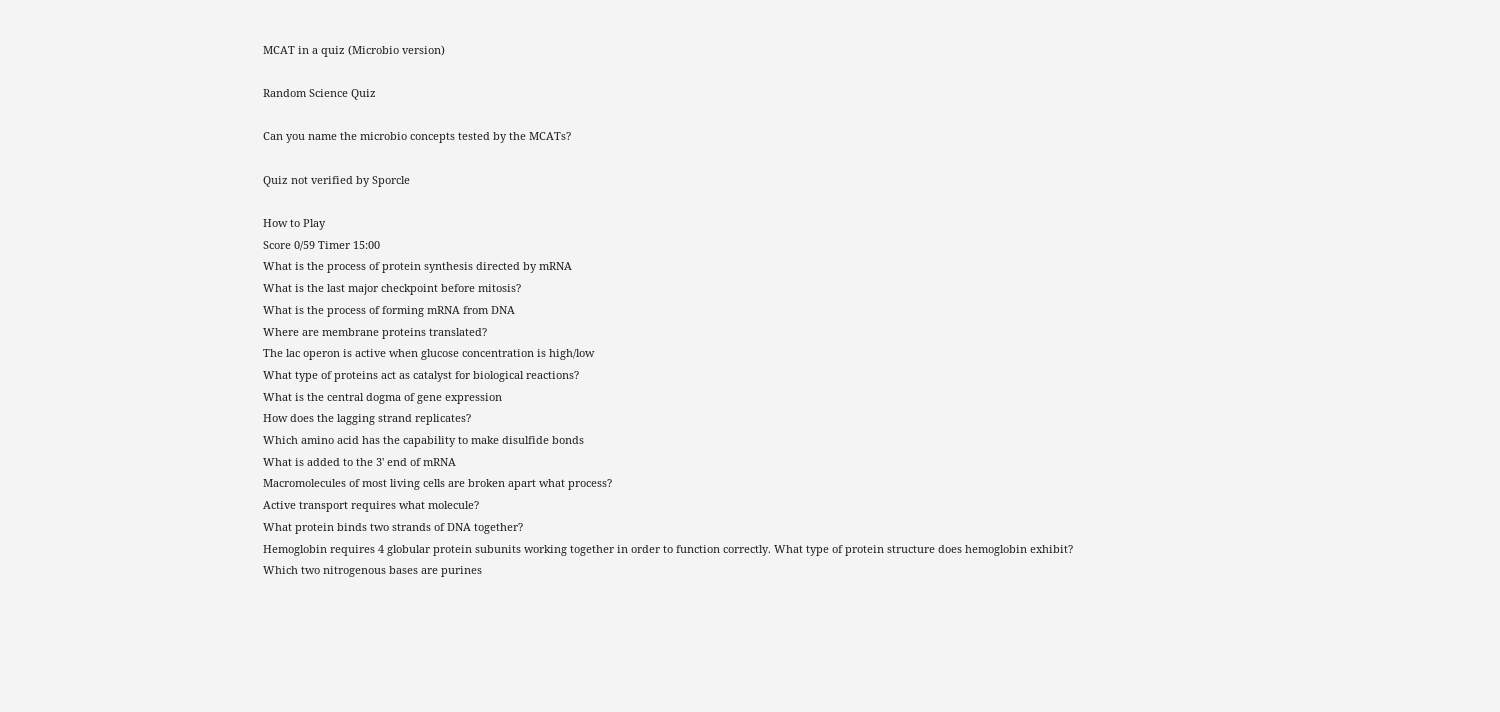MCAT in a quiz (Microbio version)

Random Science Quiz

Can you name the microbio concepts tested by the MCATs?

Quiz not verified by Sporcle

How to Play
Score 0/59 Timer 15:00
What is the process of protein synthesis directed by mRNA
What is the last major checkpoint before mitosis?
What is the process of forming mRNA from DNA
Where are membrane proteins translated?
The lac operon is active when glucose concentration is high/low
What type of proteins act as catalyst for biological reactions?
What is the central dogma of gene expression
How does the lagging strand replicates?
Which amino acid has the capability to make disulfide bonds
What is added to the 3' end of mRNA
Macromolecules of most living cells are broken apart what process?
Active transport requires what molecule?
What protein binds two strands of DNA together?
Hemoglobin requires 4 globular protein subunits working together in order to function correctly. What type of protein structure does hemoglobin exhibit?
Which two nitrogenous bases are purines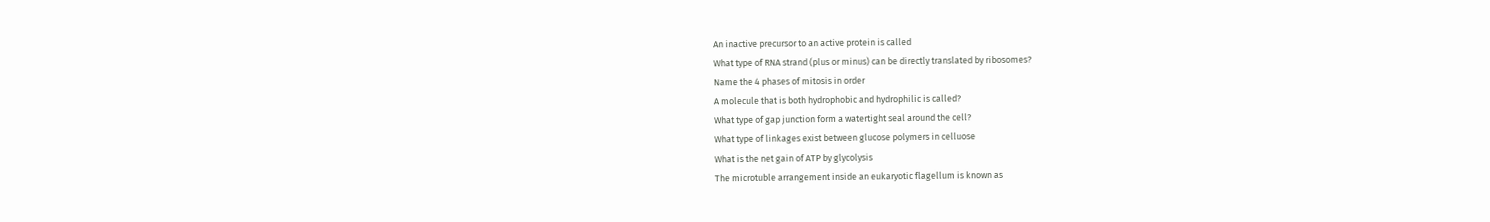An inactive precursor to an active protein is called
What type of RNA strand (plus or minus) can be directly translated by ribosomes?
Name the 4 phases of mitosis in order
A molecule that is both hydrophobic and hydrophilic is called?
What type of gap junction form a watertight seal around the cell?
What type of linkages exist between glucose polymers in celluose
What is the net gain of ATP by glycolysis
The microtuble arrangement inside an eukaryotic flagellum is known as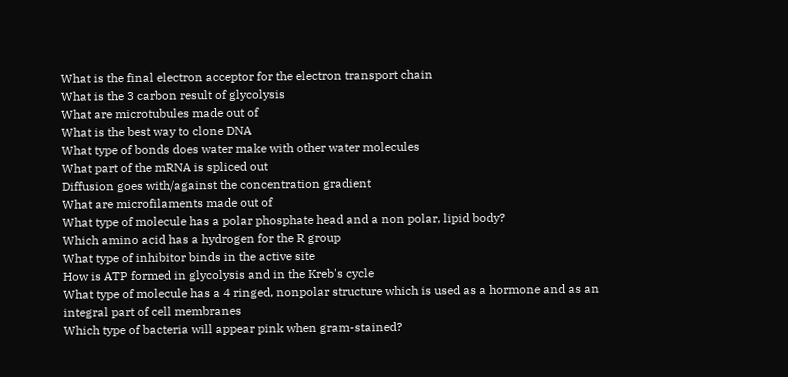What is the final electron acceptor for the electron transport chain
What is the 3 carbon result of glycolysis
What are microtubules made out of
What is the best way to clone DNA
What type of bonds does water make with other water molecules
What part of the mRNA is spliced out
Diffusion goes with/against the concentration gradient
What are microfilaments made out of
What type of molecule has a polar phosphate head and a non polar, lipid body?
Which amino acid has a hydrogen for the R group
What type of inhibitor binds in the active site
How is ATP formed in glycolysis and in the Kreb's cycle
What type of molecule has a 4 ringed, nonpolar structure which is used as a hormone and as an integral part of cell membranes
Which type of bacteria will appear pink when gram-stained?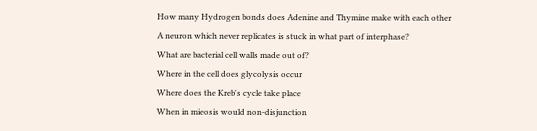How many Hydrogen bonds does Adenine and Thymine make with each other
A neuron which never replicates is stuck in what part of interphase?
What are bacterial cell walls made out of?
Where in the cell does glycolysis occur
Where does the Kreb's cycle take place
When in mieosis would non-disjunction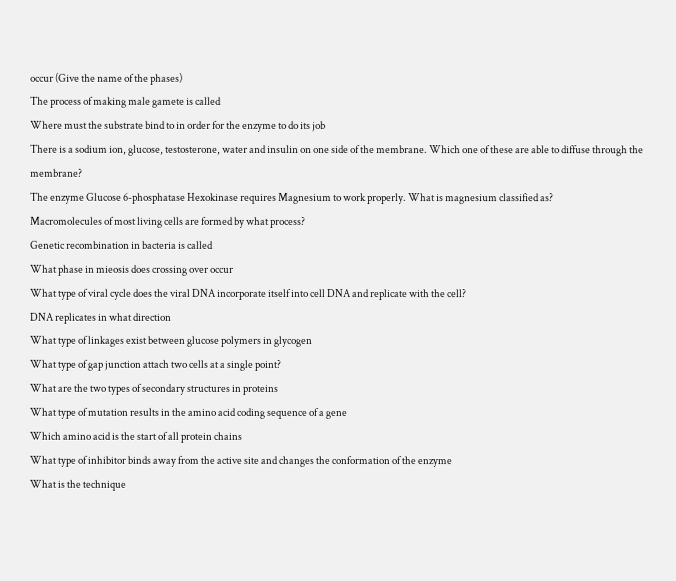occur (Give the name of the phases)
The process of making male gamete is called
Where must the substrate bind to in order for the enzyme to do its job
There is a sodium ion, glucose, testosterone, water and insulin on one side of the membrane. Which one of these are able to diffuse through the membrane?
The enzyme Glucose 6-phosphatase Hexokinase requires Magnesium to work properly. What is magnesium classified as?
Macromolecules of most living cells are formed by what process?
Genetic recombination in bacteria is called
What phase in mieosis does crossing over occur
What type of viral cycle does the viral DNA incorporate itself into cell DNA and replicate with the cell?
DNA replicates in what direction
What type of linkages exist between glucose polymers in glycogen
What type of gap junction attach two cells at a single point?
What are the two types of secondary structures in proteins
What type of mutation results in the amino acid coding sequence of a gene
Which amino acid is the start of all protein chains
What type of inhibitor binds away from the active site and changes the conformation of the enzyme
What is the technique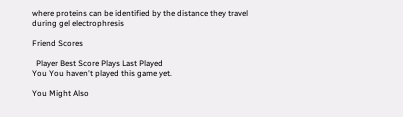where proteins can be identified by the distance they travel during gel electrophresis

Friend Scores

  Player Best Score Plays Last Played
You You haven't played this game yet.

You Might Also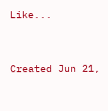Like...


Created Jun 21,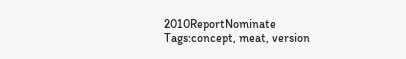2010ReportNominate
Tags:concept, meat, version